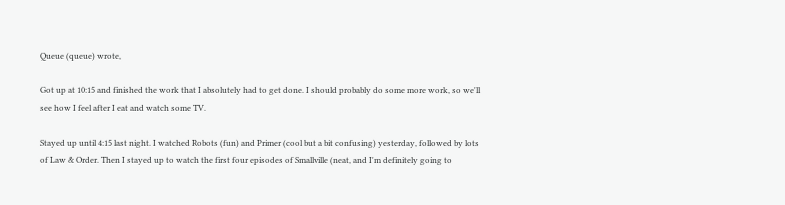Queue (queue) wrote,

Got up at 10:15 and finished the work that I absolutely had to get done. I should probably do some more work, so we'll see how I feel after I eat and watch some TV.

Stayed up until 4:15 last night. I watched Robots (fun) and Primer (cool but a bit confusing) yesterday, followed by lots of Law & Order. Then I stayed up to watch the first four episodes of Smallville (neat, and I'm definitely going to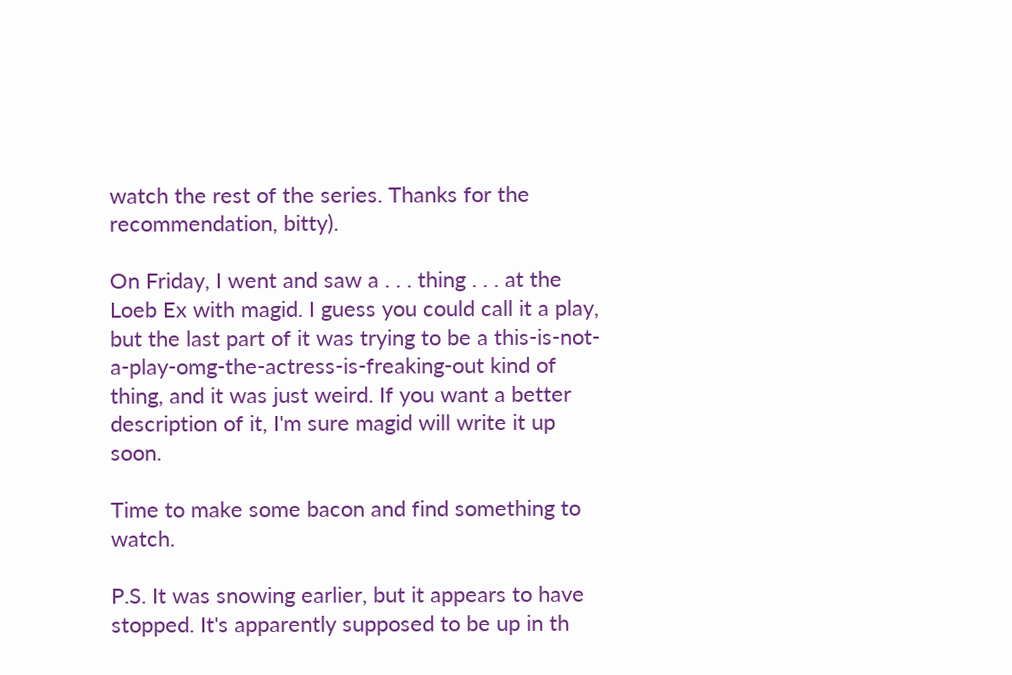watch the rest of the series. Thanks for the recommendation, bitty).

On Friday, I went and saw a . . . thing . . . at the Loeb Ex with magid. I guess you could call it a play, but the last part of it was trying to be a this-is-not-a-play-omg-the-actress-is-freaking-out kind of thing, and it was just weird. If you want a better description of it, I'm sure magid will write it up soon.

Time to make some bacon and find something to watch.

P.S. It was snowing earlier, but it appears to have stopped. It's apparently supposed to be up in th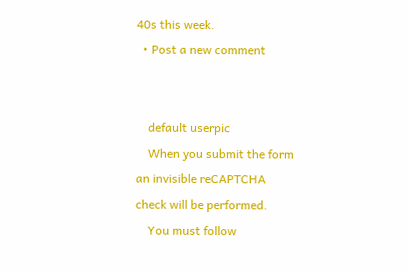40s this week.
  • Post a new comment


    default userpic
    When you submit the form an invisible reCAPTCHA check will be performed.
    You must follow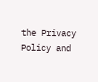the Privacy Policy and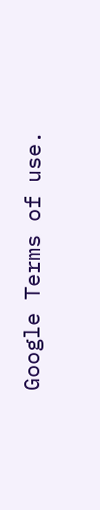Google Terms of use.